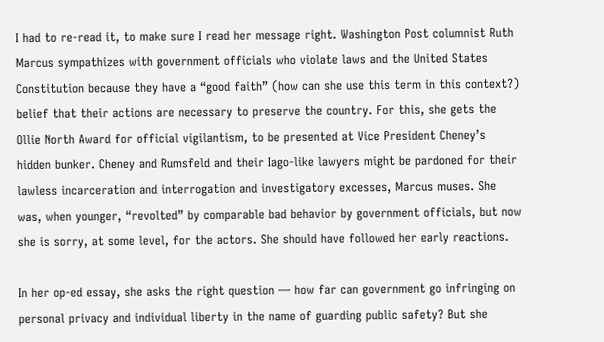I had to re-read it, to make sure I read her message right. Washington Post columnist Ruth Marcus sympathizes with government officials who violate laws and the United States Constitution because they have a “good faith” (how can she use this term in this context?) belief that their actions are necessary to preserve the country. For this, she gets the Ollie North Award for official vigilantism, to be presented at Vice President Cheney’s hidden bunker. Cheney and Rumsfeld and their Iago-like lawyers might be pardoned for their lawless incarceration and interrogation and investigatory excesses, Marcus muses. She was, when younger, “revolted” by comparable bad behavior by government officials, but now she is sorry, at some level, for the actors. She should have followed her early reactions.

In her op-ed essay, she asks the right question — how far can government go infringing on personal privacy and individual liberty in the name of guarding public safety? But she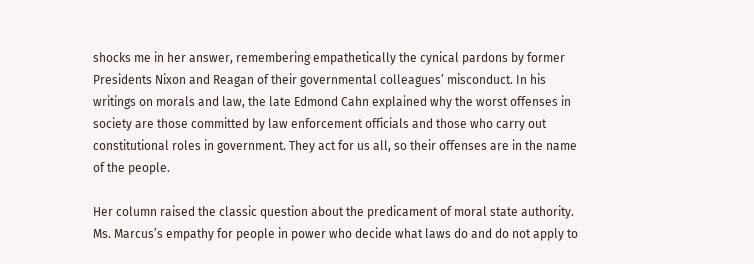shocks me in her answer, remembering empathetically the cynical pardons by former Presidents Nixon and Reagan of their governmental colleagues’ misconduct. In his writings on morals and law, the late Edmond Cahn explained why the worst offenses in society are those committed by law enforcement officials and those who carry out constitutional roles in government. They act for us all, so their offenses are in the name of the people.

Her column raised the classic question about the predicament of moral state authority. Ms. Marcus’s empathy for people in power who decide what laws do and do not apply to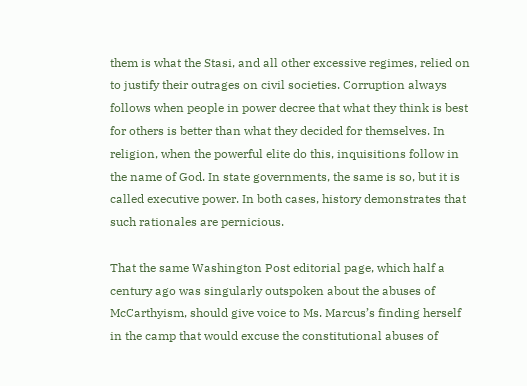them is what the Stasi, and all other excessive regimes, relied on to justify their outrages on civil societies. Corruption always follows when people in power decree that what they think is best for others is better than what they decided for themselves. In religion, when the powerful elite do this, inquisitions follow in the name of God. In state governments, the same is so, but it is called executive power. In both cases, history demonstrates that such rationales are pernicious.

That the same Washington Post editorial page, which half a century ago was singularly outspoken about the abuses of McCarthyism, should give voice to Ms. Marcus’s finding herself in the camp that would excuse the constitutional abuses of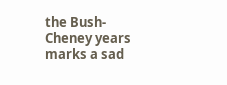the Bush-Cheney years marks a sad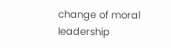change of moral leadership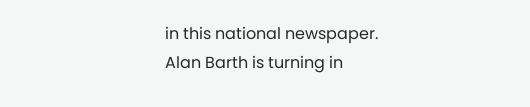in this national newspaper. Alan Barth is turning in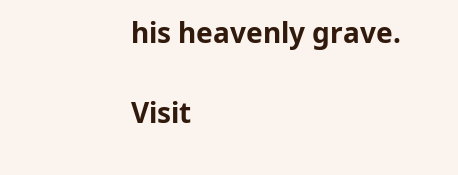his heavenly grave.

Visit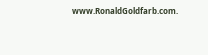www.RonaldGoldfarb.com.